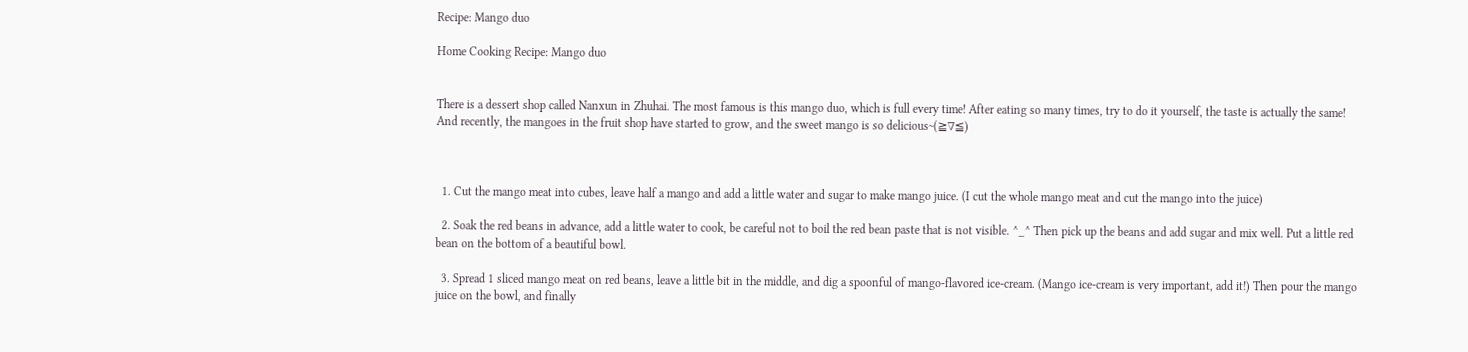Recipe: Mango duo

Home Cooking Recipe: Mango duo


There is a dessert shop called Nanxun in Zhuhai. The most famous is this mango duo, which is full every time! After eating so many times, try to do it yourself, the taste is actually the same! And recently, the mangoes in the fruit shop have started to grow, and the sweet mango is so delicious~(≧∇≦)



  1. Cut the mango meat into cubes, leave half a mango and add a little water and sugar to make mango juice. (I cut the whole mango meat and cut the mango into the juice)

  2. Soak the red beans in advance, add a little water to cook, be careful not to boil the red bean paste that is not visible. ^_^ Then pick up the beans and add sugar and mix well. Put a little red bean on the bottom of a beautiful bowl.

  3. Spread 1 sliced mango meat on red beans, leave a little bit in the middle, and dig a spoonful of mango-flavored ice-cream. (Mango ice-cream is very important, add it!) Then pour the mango juice on the bowl, and finally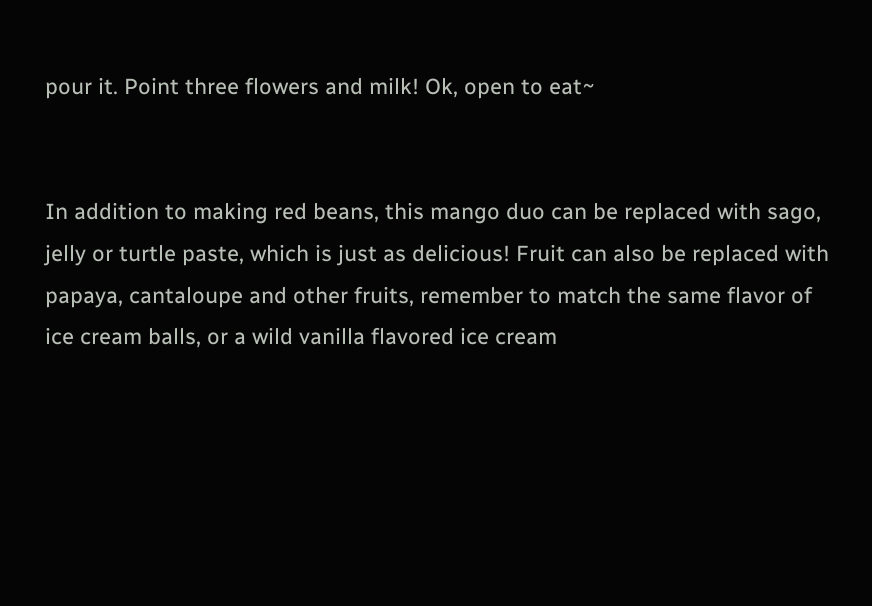pour it. Point three flowers and milk! Ok, open to eat~


In addition to making red beans, this mango duo can be replaced with sago, jelly or turtle paste, which is just as delicious! Fruit can also be replaced with papaya, cantaloupe and other fruits, remember to match the same flavor of ice cream balls, or a wild vanilla flavored ice cream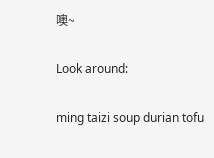噢~

Look around:

ming taizi soup durian tofu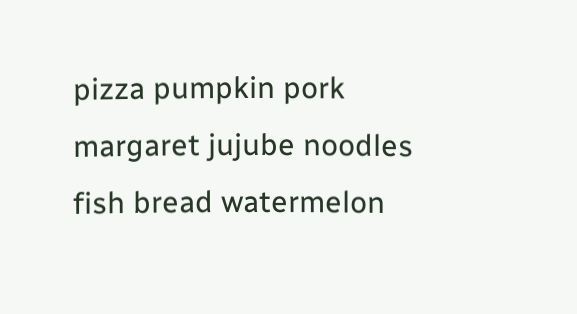pizza pumpkin pork margaret jujube noodles fish bread watermelon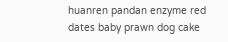huanren pandan enzyme red dates baby prawn dog cake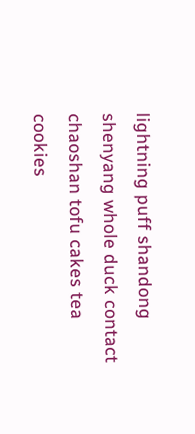lightning puff shandong shenyang whole duck contact chaoshan tofu cakes tea cookies